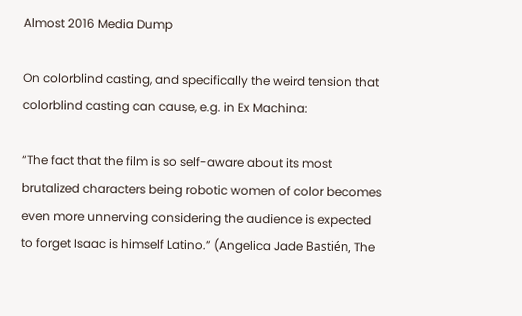Almost 2016 Media Dump

On colorblind casting, and specifically the weird tension that colorblind casting can cause, e.g. in Ex Machina:

“The fact that the film is so self-aware about its most brutalized characters being robotic women of color becomes even more unnerving considering the audience is expected to forget Isaac is himself Latino.” (Angelica Jade Bastién, The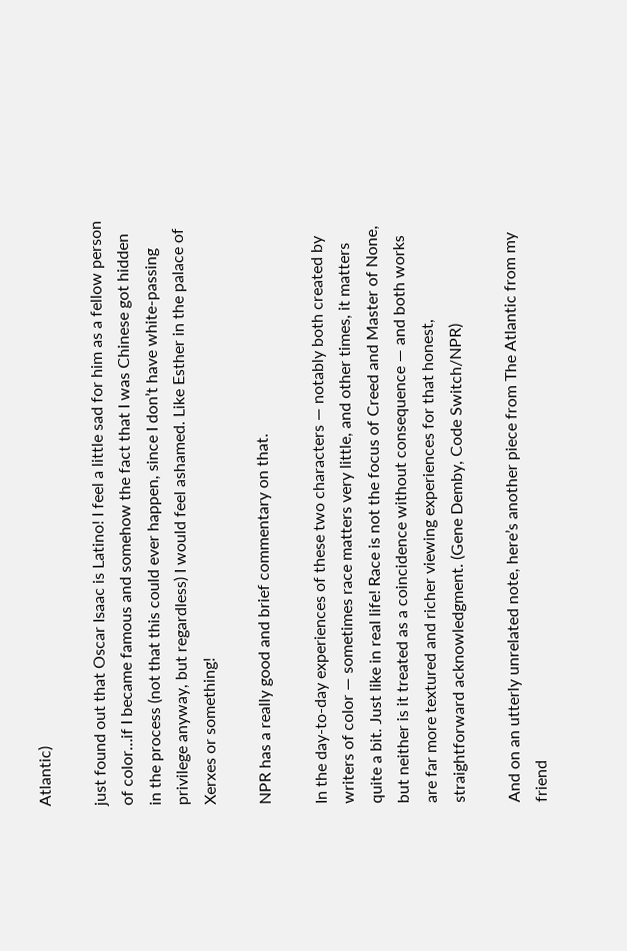Atlantic)

just found out that Oscar Isaac is Latino! I feel a little sad for him as a fellow person of color…if I became famous and somehow the fact that I was Chinese got hidden in the process (not that this could ever happen, since I don’t have white-passing privilege anyway, but regardless) I would feel ashamed. Like Esther in the palace of Xerxes or something!

NPR has a really good and brief commentary on that.

In the day-to-day experiences of these two characters — notably both created by writers of color — sometimes race matters very little, and other times, it matters quite a bit. Just like in real life! Race is not the focus of Creed and Master of None, but neither is it treated as a coincidence without consequence — and both works are far more textured and richer viewing experiences for that honest, straightforward acknowledgment. (Gene Demby, Code Switch/NPR)

And on an utterly unrelated note, here’s another piece from The Atlantic from my friend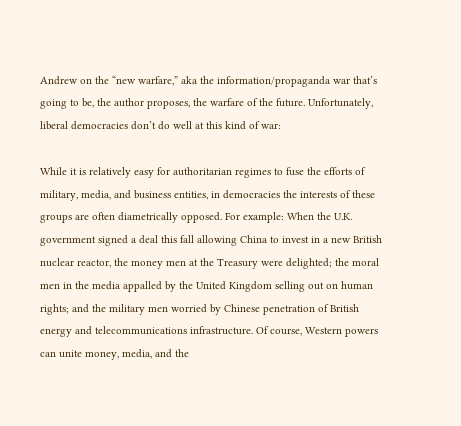Andrew on the “new warfare,” aka the information/propaganda war that’s going to be, the author proposes, the warfare of the future. Unfortunately, liberal democracies don’t do well at this kind of war:

While it is relatively easy for authoritarian regimes to fuse the efforts of military, media, and business entities, in democracies the interests of these groups are often diametrically opposed. For example: When the U.K. government signed a deal this fall allowing China to invest in a new British nuclear reactor, the money men at the Treasury were delighted; the moral men in the media appalled by the United Kingdom selling out on human rights; and the military men worried by Chinese penetration of British energy and telecommunications infrastructure. Of course, Western powers can unite money, media, and the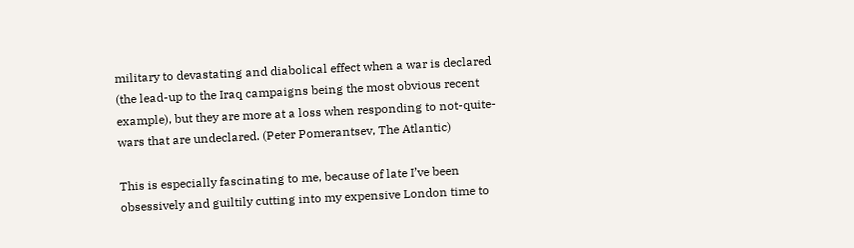military to devastating and diabolical effect when a war is declared (the lead-up to the Iraq campaigns being the most obvious recent example), but they are more at a loss when responding to not-quite-wars that are undeclared. (Peter Pomerantsev, The Atlantic)

This is especially fascinating to me, because of late I’ve been obsessively and guiltily cutting into my expensive London time to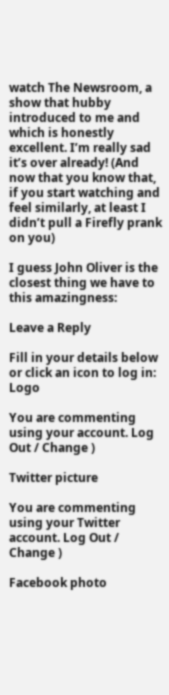watch The Newsroom, a show that hubby introduced to me and which is honestly excellent. I’m really sad it’s over already! (And now that you know that, if you start watching and feel similarly, at least I didn’t pull a Firefly prank on you)

I guess John Oliver is the closest thing we have to this amazingness:

Leave a Reply

Fill in your details below or click an icon to log in: Logo

You are commenting using your account. Log Out / Change )

Twitter picture

You are commenting using your Twitter account. Log Out / Change )

Facebook photo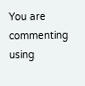You are commenting using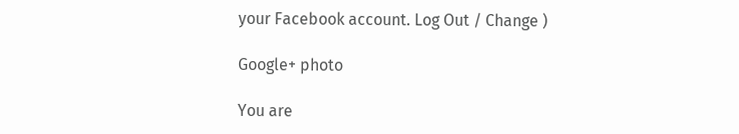your Facebook account. Log Out / Change )

Google+ photo

You are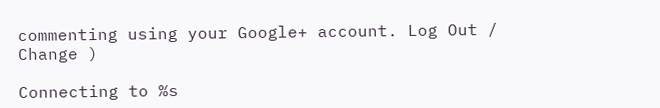commenting using your Google+ account. Log Out / Change )

Connecting to %s